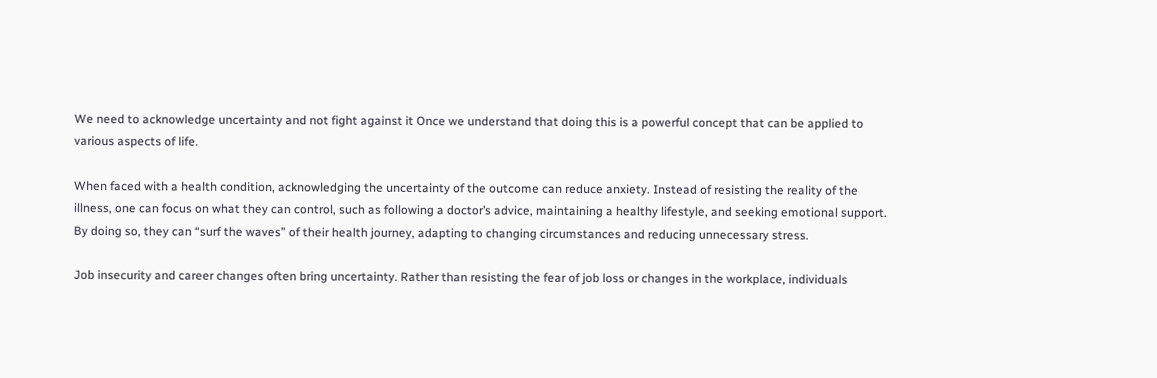We need to acknowledge uncertainty and not fight against it Once we understand that doing this is a powerful concept that can be applied to various aspects of life.

When faced with a health condition, acknowledging the uncertainty of the outcome can reduce anxiety. Instead of resisting the reality of the illness, one can focus on what they can control, such as following a doctor’s advice, maintaining a healthy lifestyle, and seeking emotional support. By doing so, they can “surf the waves” of their health journey, adapting to changing circumstances and reducing unnecessary stress.

Job insecurity and career changes often bring uncertainty. Rather than resisting the fear of job loss or changes in the workplace, individuals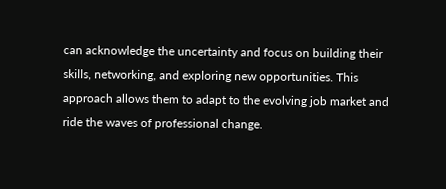can acknowledge the uncertainty and focus on building their skills, networking, and exploring new opportunities. This approach allows them to adapt to the evolving job market and ride the waves of professional change.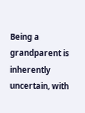Being a grandparent is inherently uncertain, with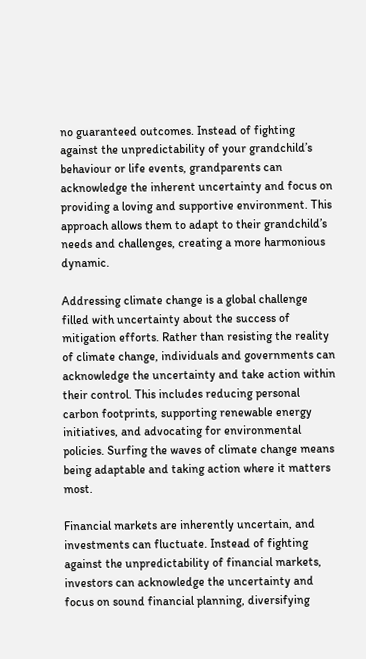no guaranteed outcomes. Instead of fighting against the unpredictability of your grandchild’s behaviour or life events, grandparents can acknowledge the inherent uncertainty and focus on providing a loving and supportive environment. This approach allows them to adapt to their grandchild’s needs and challenges, creating a more harmonious dynamic.

Addressing climate change is a global challenge filled with uncertainty about the success of mitigation efforts. Rather than resisting the reality of climate change, individuals and governments can acknowledge the uncertainty and take action within their control. This includes reducing personal carbon footprints, supporting renewable energy initiatives, and advocating for environmental policies. Surfing the waves of climate change means being adaptable and taking action where it matters most.

Financial markets are inherently uncertain, and investments can fluctuate. Instead of fighting against the unpredictability of financial markets, investors can acknowledge the uncertainty and focus on sound financial planning, diversifying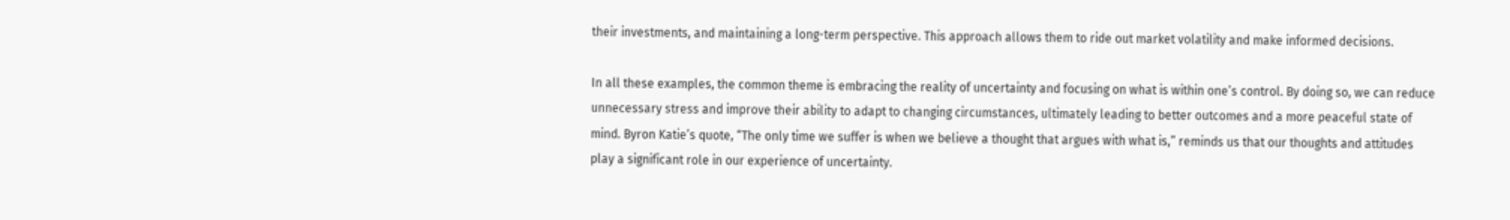their investments, and maintaining a long-term perspective. This approach allows them to ride out market volatility and make informed decisions.

In all these examples, the common theme is embracing the reality of uncertainty and focusing on what is within one’s control. By doing so, we can reduce unnecessary stress and improve their ability to adapt to changing circumstances, ultimately leading to better outcomes and a more peaceful state of mind. Byron Katie’s quote, “The only time we suffer is when we believe a thought that argues with what is,” reminds us that our thoughts and attitudes play a significant role in our experience of uncertainty.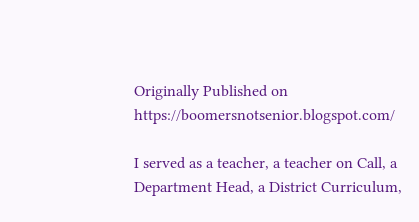Originally Published on https://boomersnotsenior.blogspot.com/

I served as a teacher, a teacher on Call, a Department Head, a District Curriculum,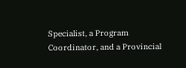Specialist, a Program Coordinator, and a Provincial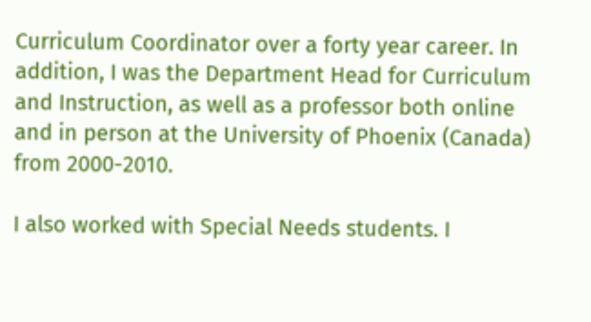Curriculum Coordinator over a forty year career. In addition, I was the Department Head for Curriculum and Instruction, as well as a professor both online and in person at the University of Phoenix (Canada) from 2000-2010.

I also worked with Special Needs students. I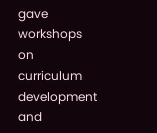gave workshops on curriculum development and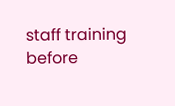staff training before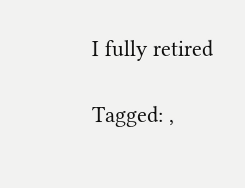I fully retired

Tagged: ,